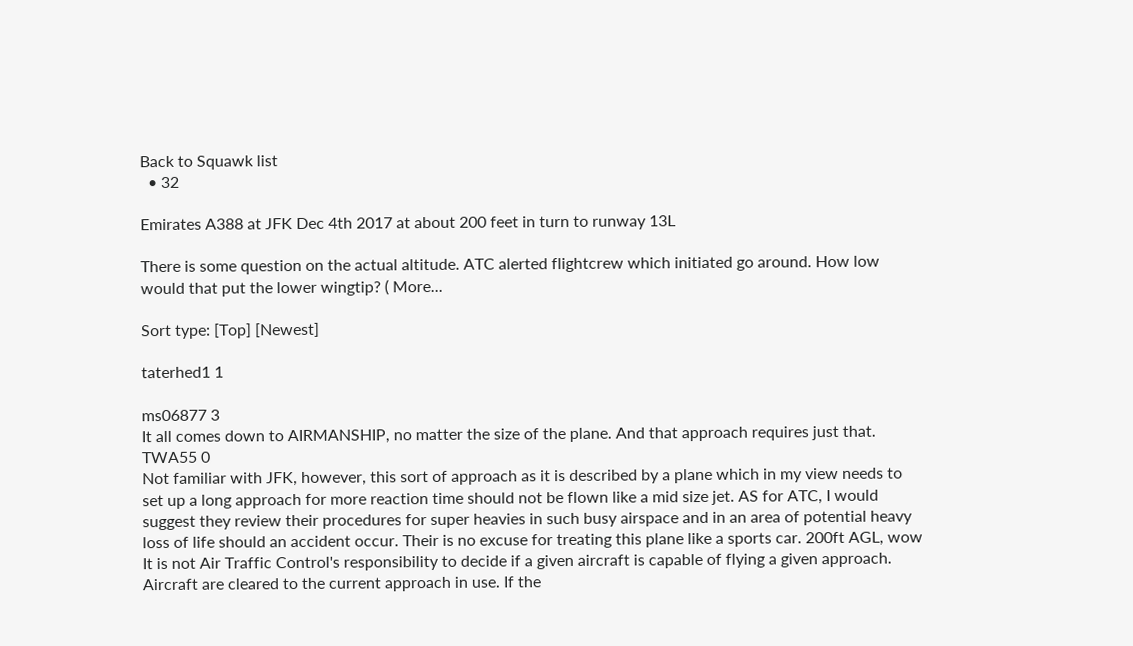Back to Squawk list
  • 32

Emirates A388 at JFK Dec 4th 2017 at about 200 feet in turn to runway 13L

There is some question on the actual altitude. ATC alerted flightcrew which initiated go around. How low would that put the lower wingtip? ( More...

Sort type: [Top] [Newest]

taterhed1 1

ms06877 3
It all comes down to AIRMANSHIP, no matter the size of the plane. And that approach requires just that.
TWA55 0
Not familiar with JFK, however, this sort of approach as it is described by a plane which in my view needs to set up a long approach for more reaction time should not be flown like a mid size jet. AS for ATC, I would suggest they review their procedures for super heavies in such busy airspace and in an area of potential heavy loss of life should an accident occur. Their is no excuse for treating this plane like a sports car. 200ft AGL, wow
It is not Air Traffic Control's responsibility to decide if a given aircraft is capable of flying a given approach. Aircraft are cleared to the current approach in use. If the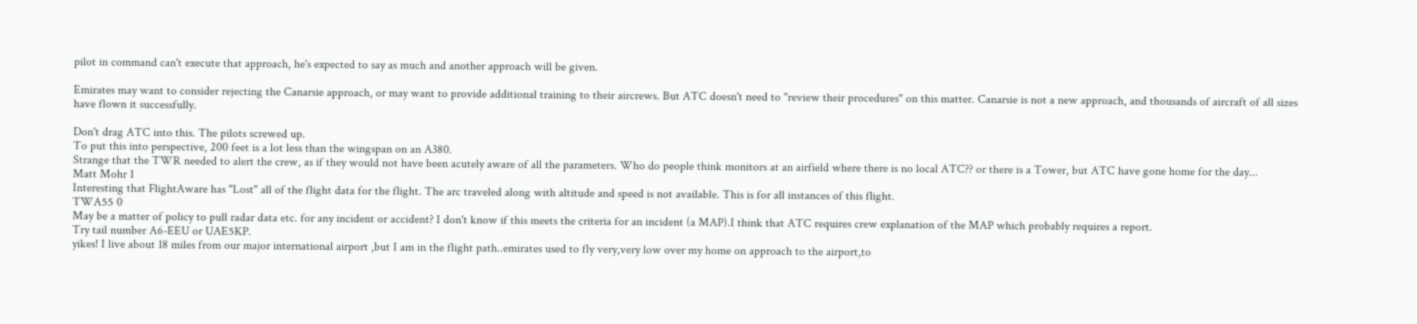pilot in command can't execute that approach, he's expected to say as much and another approach will be given.

Emirates may want to consider rejecting the Canarsie approach, or may want to provide additional training to their aircrews. But ATC doesn't need to "review their procedures" on this matter. Canarsie is not a new approach, and thousands of aircraft of all sizes have flown it successfully.

Don't drag ATC into this. The pilots screwed up.
To put this into perspective, 200 feet is a lot less than the wingspan on an A380.
Strange that the TWR needed to alert the crew, as if they would not have been acutely aware of all the parameters. Who do people think monitors at an airfield where there is no local ATC?? or there is a Tower, but ATC have gone home for the day...
Matt Mohr 1
Interesting that FlightAware has "Lost" all of the flight data for the flight. The arc traveled along with altitude and speed is not available. This is for all instances of this flight.
TWA55 0
May be a matter of policy to pull radar data etc. for any incident or accident? I don't know if this meets the criteria for an incident (a MAP).I think that ATC requires crew explanation of the MAP which probably requires a report.
Try tail number A6-EEU or UAE5KP.
yikes! I live about 18 miles from our major international airport ,but I am in the flight path..emirates used to fly very,very low over my home on approach to the airport,to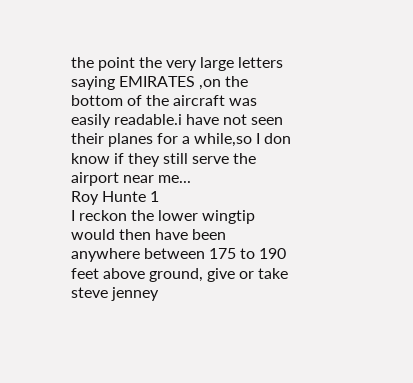the point the very large letters saying EMIRATES ,on the bottom of the aircraft was easily readable.i have not seen their planes for a while,so I don know if they still serve the airport near me...
Roy Hunte 1
I reckon the lower wingtip would then have been anywhere between 175 to 190 feet above ground, give or take
steve jenney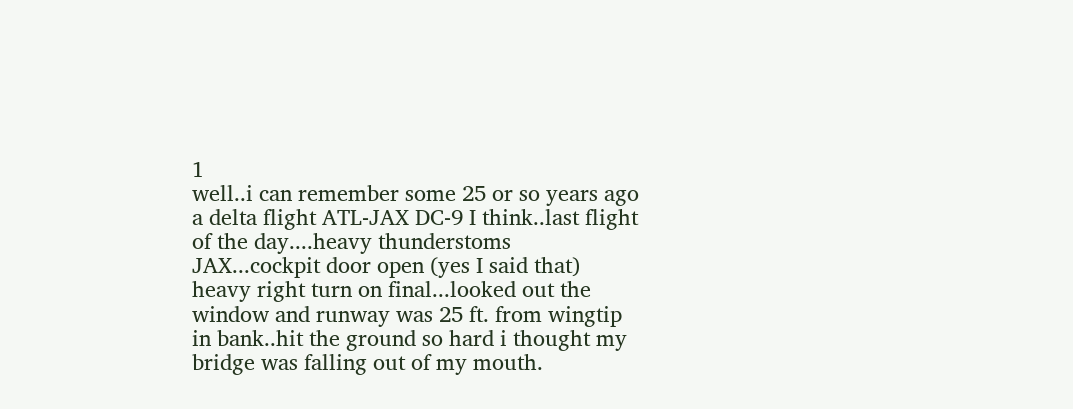1
well..i can remember some 25 or so years ago a delta flight ATL-JAX DC-9 I think..last flight of the day....heavy thunderstoms JAX...cockpit door open (yes I said that) heavy right turn on final...looked out the window and runway was 25 ft. from wingtip in bank..hit the ground so hard i thought my bridge was falling out of my mouth.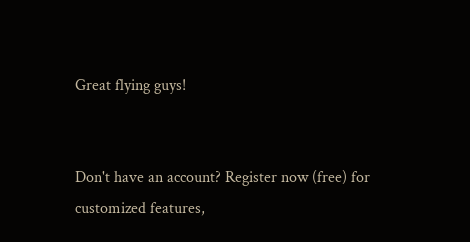Great flying guys!


Don't have an account? Register now (free) for customized features,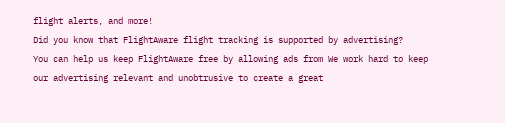flight alerts, and more!
Did you know that FlightAware flight tracking is supported by advertising?
You can help us keep FlightAware free by allowing ads from We work hard to keep our advertising relevant and unobtrusive to create a great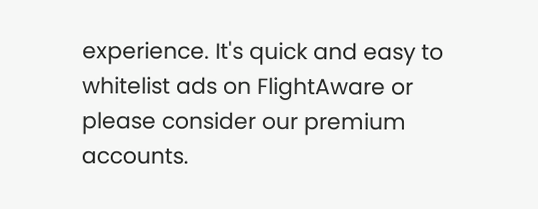experience. It's quick and easy to whitelist ads on FlightAware or please consider our premium accounts.